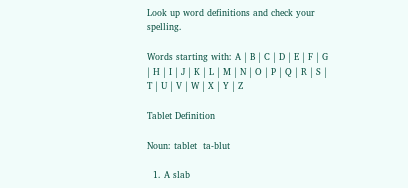Look up word definitions and check your spelling.

Words starting with: A | B | C | D | E | F | G | H | I | J | K | L | M | N | O | P | Q | R | S | T | U | V | W | X | Y | Z

Tablet Definition

Noun: tablet  ta-blut

  1. A slab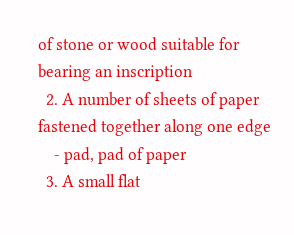of stone or wood suitable for bearing an inscription
  2. A number of sheets of paper fastened together along one edge
    - pad, pad of paper
  3. A small flat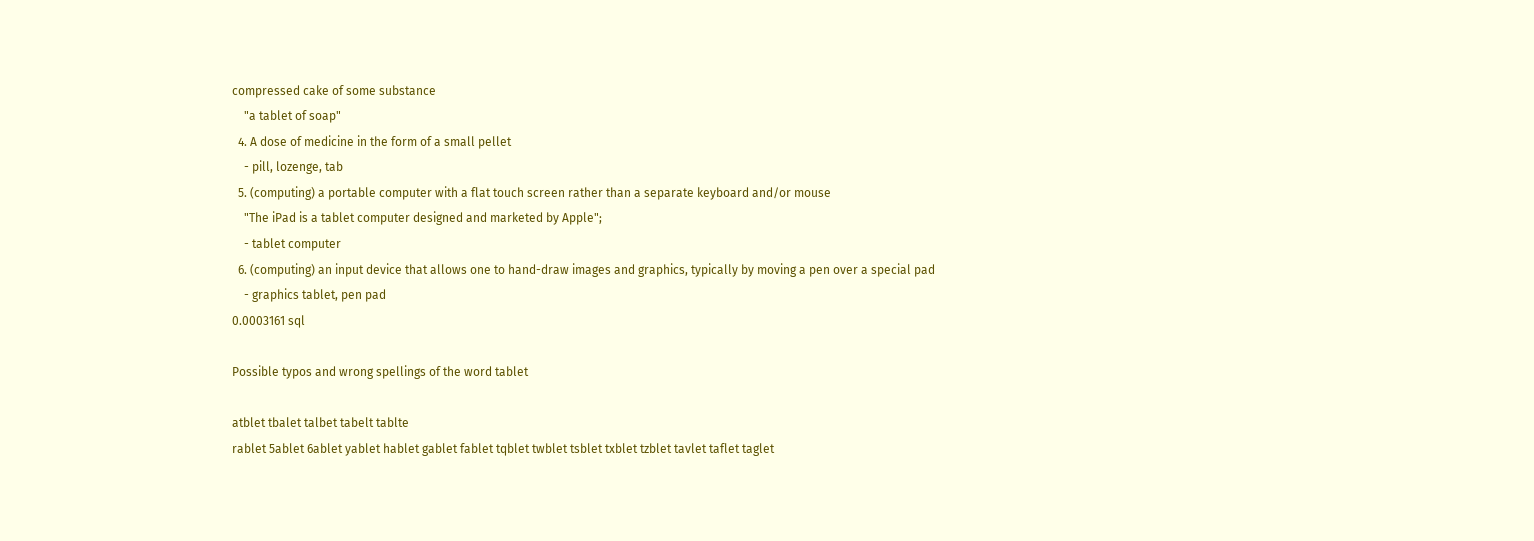compressed cake of some substance
    "a tablet of soap"
  4. A dose of medicine in the form of a small pellet
    - pill, lozenge, tab
  5. (computing) a portable computer with a flat touch screen rather than a separate keyboard and/or mouse
    "The iPad is a tablet computer designed and marketed by Apple";
    - tablet computer
  6. (computing) an input device that allows one to hand-draw images and graphics, typically by moving a pen over a special pad
    - graphics tablet, pen pad
0.0003161 sql

Possible typos and wrong spellings of the word tablet

atblet tbalet talbet tabelt tablte
rablet 5ablet 6ablet yablet hablet gablet fablet tqblet twblet tsblet txblet tzblet tavlet taflet taglet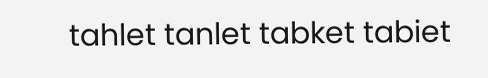tahlet tanlet tabket tabiet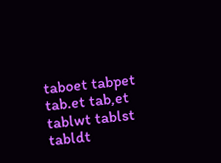taboet tabpet tab.et tab,et tablwt tablst tabldt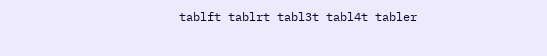tablft tablrt tabl3t tabl4t tabler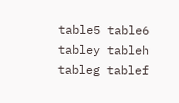table5 table6 tabley tableh tableg tablef